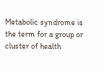Metabolic syndrome is the term for a group or cluster of health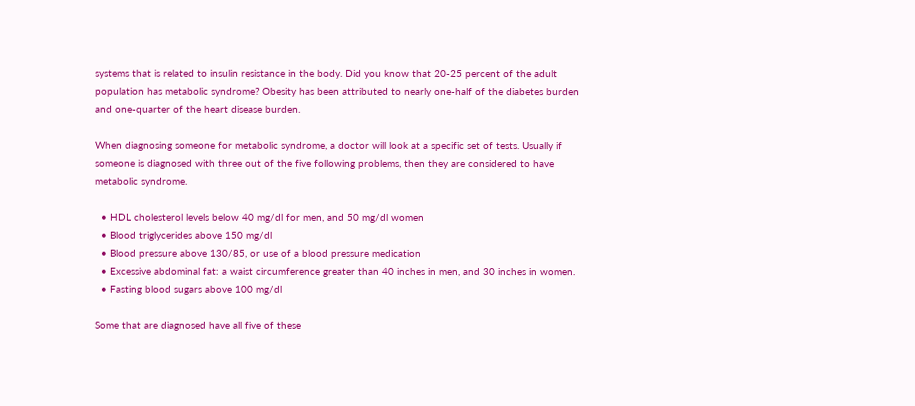systems that is related to insulin resistance in the body. Did you know that 20-25 percent of the adult population has metabolic syndrome? Obesity has been attributed to nearly one-half of the diabetes burden and one-quarter of the heart disease burden.

When diagnosing someone for metabolic syndrome, a doctor will look at a specific set of tests. Usually if someone is diagnosed with three out of the five following problems, then they are considered to have metabolic syndrome.

  • HDL cholesterol levels below 40 mg/dl for men, and 50 mg/dl women
  • Blood triglycerides above 150 mg/dl
  • Blood pressure above 130/85, or use of a blood pressure medication
  • Excessive abdominal fat: a waist circumference greater than 40 inches in men, and 30 inches in women.
  • Fasting blood sugars above 100 mg/dl

Some that are diagnosed have all five of these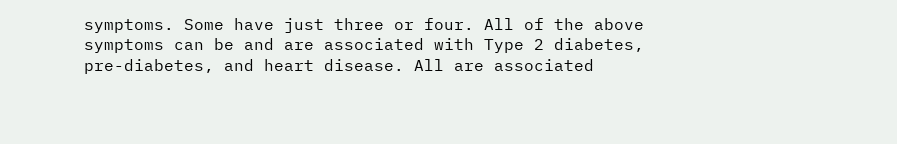symptoms. Some have just three or four. All of the above symptoms can be and are associated with Type 2 diabetes, pre-diabetes, and heart disease. All are associated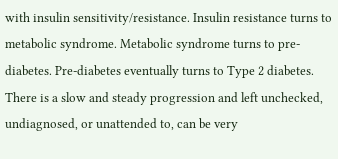with insulin sensitivity/resistance. Insulin resistance turns to metabolic syndrome. Metabolic syndrome turns to pre-diabetes. Pre-diabetes eventually turns to Type 2 diabetes. There is a slow and steady progression and left unchecked, undiagnosed, or unattended to, can be very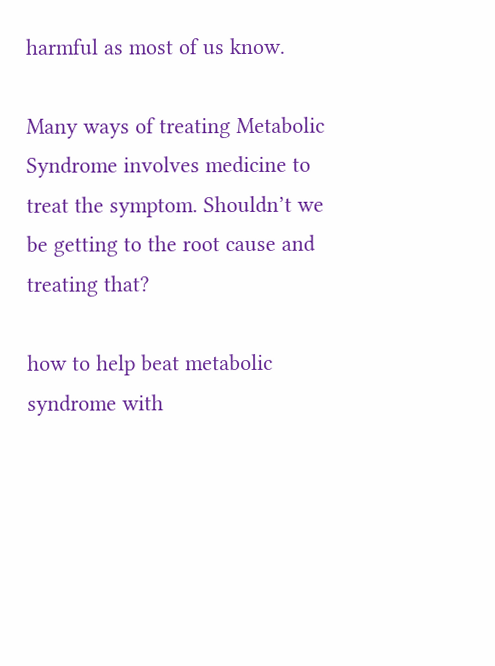harmful as most of us know.

Many ways of treating Metabolic Syndrome involves medicine to treat the symptom. Shouldn’t we be getting to the root cause and treating that?

how to help beat metabolic syndrome with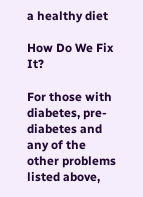a healthy diet

How Do We Fix It?

For those with diabetes, pre-diabetes and any of the other problems listed above,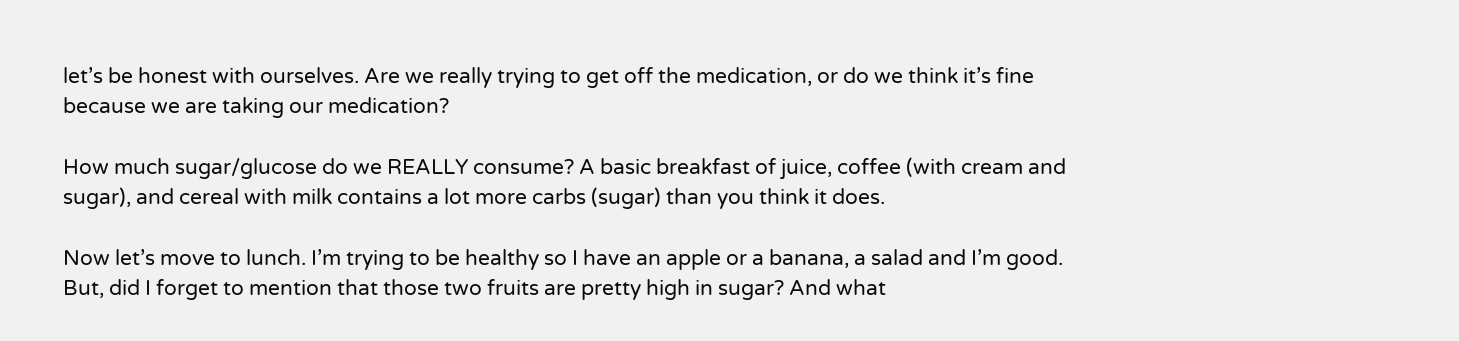let’s be honest with ourselves. Are we really trying to get off the medication, or do we think it’s fine because we are taking our medication?

How much sugar/glucose do we REALLY consume? A basic breakfast of juice, coffee (with cream and sugar), and cereal with milk contains a lot more carbs (sugar) than you think it does.

Now let’s move to lunch. I’m trying to be healthy so I have an apple or a banana, a salad and I’m good. But, did I forget to mention that those two fruits are pretty high in sugar? And what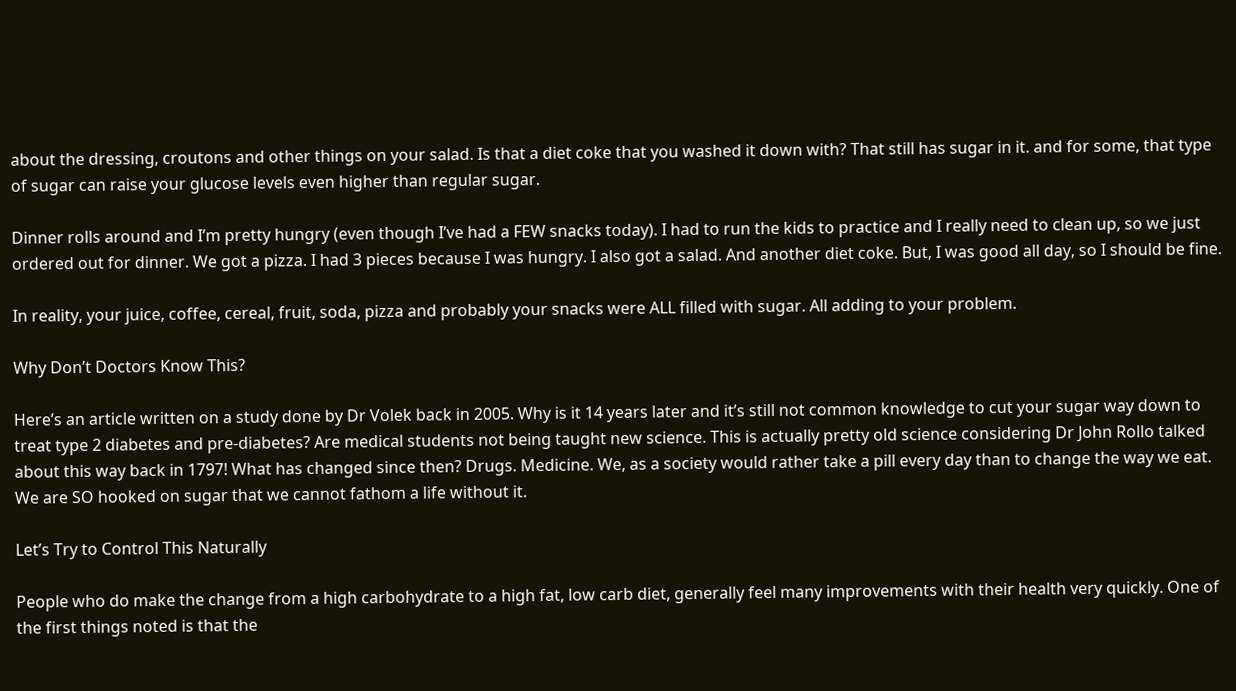about the dressing, croutons and other things on your salad. Is that a diet coke that you washed it down with? That still has sugar in it. and for some, that type of sugar can raise your glucose levels even higher than regular sugar.

Dinner rolls around and I’m pretty hungry (even though I’ve had a FEW snacks today). I had to run the kids to practice and I really need to clean up, so we just ordered out for dinner. We got a pizza. I had 3 pieces because I was hungry. I also got a salad. And another diet coke. But, I was good all day, so I should be fine.

In reality, your juice, coffee, cereal, fruit, soda, pizza and probably your snacks were ALL filled with sugar. All adding to your problem.

Why Don’t Doctors Know This?

Here’s an article written on a study done by Dr Volek back in 2005. Why is it 14 years later and it’s still not common knowledge to cut your sugar way down to treat type 2 diabetes and pre-diabetes? Are medical students not being taught new science. This is actually pretty old science considering Dr John Rollo talked about this way back in 1797! What has changed since then? Drugs. Medicine. We, as a society would rather take a pill every day than to change the way we eat. We are SO hooked on sugar that we cannot fathom a life without it.

Let’s Try to Control This Naturally

People who do make the change from a high carbohydrate to a high fat, low carb diet, generally feel many improvements with their health very quickly. One of the first things noted is that the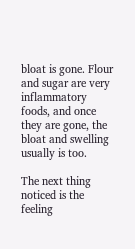bloat is gone. Flour and sugar are very inflammatory foods, and once they are gone, the bloat and swelling usually is too.

The next thing noticed is the feeling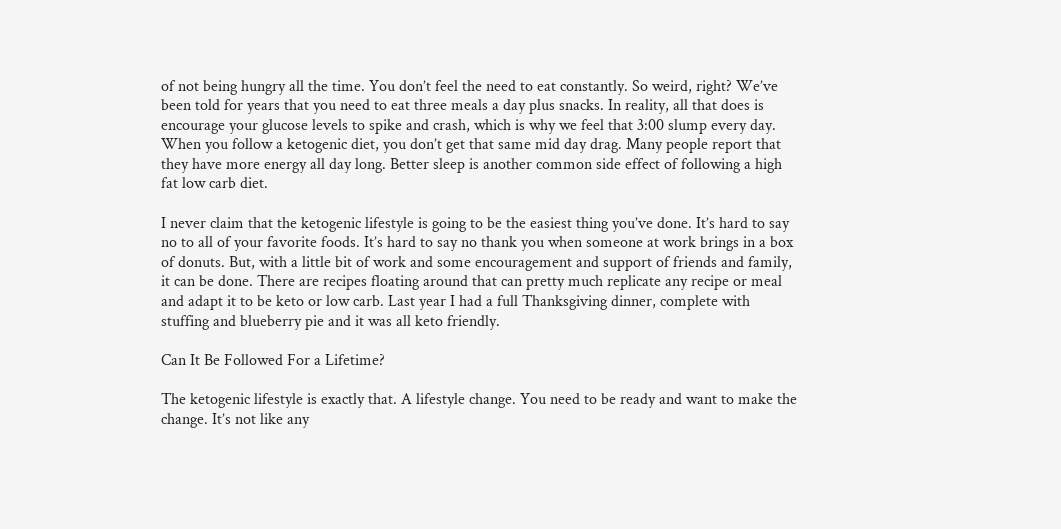of not being hungry all the time. You don’t feel the need to eat constantly. So weird, right? We’ve been told for years that you need to eat three meals a day plus snacks. In reality, all that does is encourage your glucose levels to spike and crash, which is why we feel that 3:00 slump every day. When you follow a ketogenic diet, you don’t get that same mid day drag. Many people report that they have more energy all day long. Better sleep is another common side effect of following a high fat low carb diet.

I never claim that the ketogenic lifestyle is going to be the easiest thing you’ve done. It’s hard to say no to all of your favorite foods. It’s hard to say no thank you when someone at work brings in a box of donuts. But, with a little bit of work and some encouragement and support of friends and family, it can be done. There are recipes floating around that can pretty much replicate any recipe or meal and adapt it to be keto or low carb. Last year I had a full Thanksgiving dinner, complete with stuffing and blueberry pie and it was all keto friendly.

Can It Be Followed For a Lifetime?

The ketogenic lifestyle is exactly that. A lifestyle change. You need to be ready and want to make the change. It’s not like any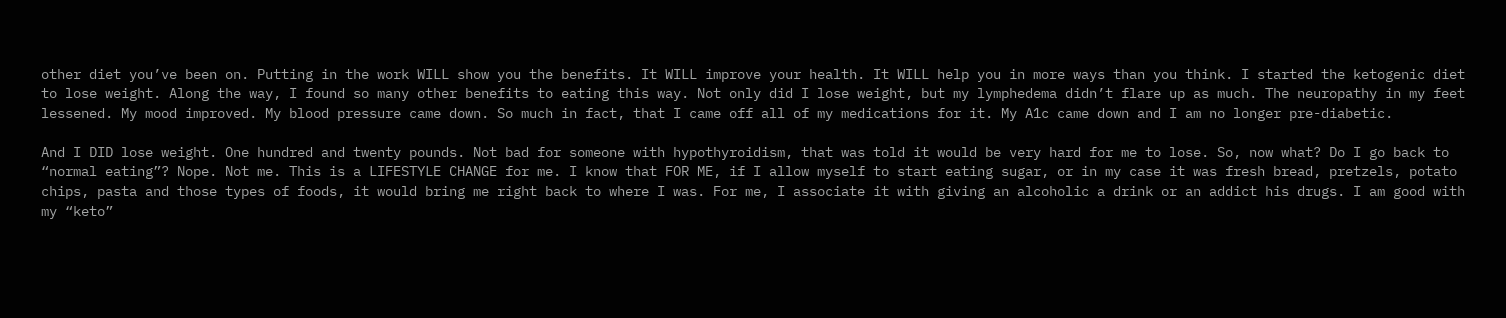other diet you’ve been on. Putting in the work WILL show you the benefits. It WILL improve your health. It WILL help you in more ways than you think. I started the ketogenic diet to lose weight. Along the way, I found so many other benefits to eating this way. Not only did I lose weight, but my lymphedema didn’t flare up as much. The neuropathy in my feet lessened. My mood improved. My blood pressure came down. So much in fact, that I came off all of my medications for it. My A1c came down and I am no longer pre-diabetic.

And I DID lose weight. One hundred and twenty pounds. Not bad for someone with hypothyroidism, that was told it would be very hard for me to lose. So, now what? Do I go back to “normal eating”? Nope. Not me. This is a LIFESTYLE CHANGE for me. I know that FOR ME, if I allow myself to start eating sugar, or in my case it was fresh bread, pretzels, potato chips, pasta and those types of foods, it would bring me right back to where I was. For me, I associate it with giving an alcoholic a drink or an addict his drugs. I am good with my “keto”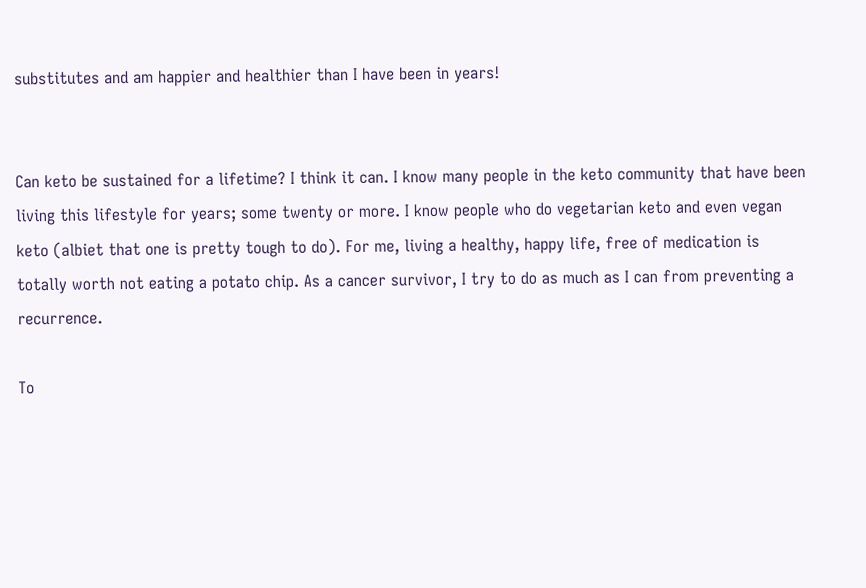substitutes and am happier and healthier than I have been in years!


Can keto be sustained for a lifetime? I think it can. I know many people in the keto community that have been living this lifestyle for years; some twenty or more. I know people who do vegetarian keto and even vegan keto (albiet that one is pretty tough to do). For me, living a healthy, happy life, free of medication is totally worth not eating a potato chip. As a cancer survivor, I try to do as much as I can from preventing a recurrence.

To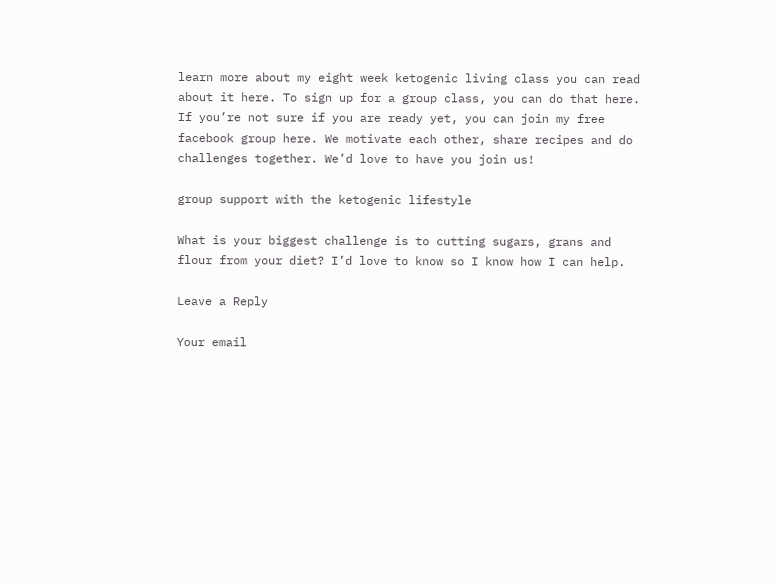learn more about my eight week ketogenic living class you can read about it here. To sign up for a group class, you can do that here. If you’re not sure if you are ready yet, you can join my free facebook group here. We motivate each other, share recipes and do challenges together. We’d love to have you join us!

group support with the ketogenic lifestyle

What is your biggest challenge is to cutting sugars, grans and flour from your diet? I’d love to know so I know how I can help.

Leave a Reply

Your email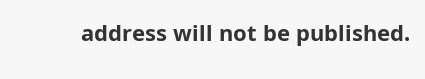address will not be published.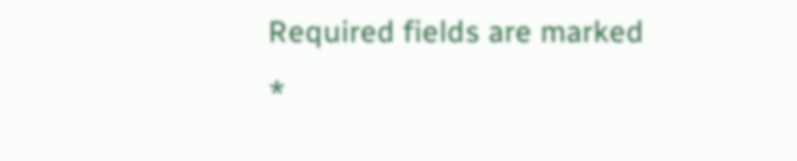Required fields are marked *